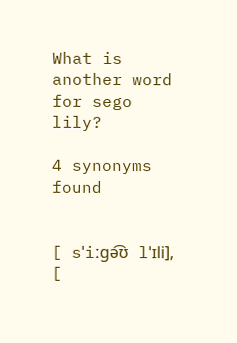What is another word for sego lily?

4 synonyms found


[ sˈiːɡə͡ʊ lˈɪli], [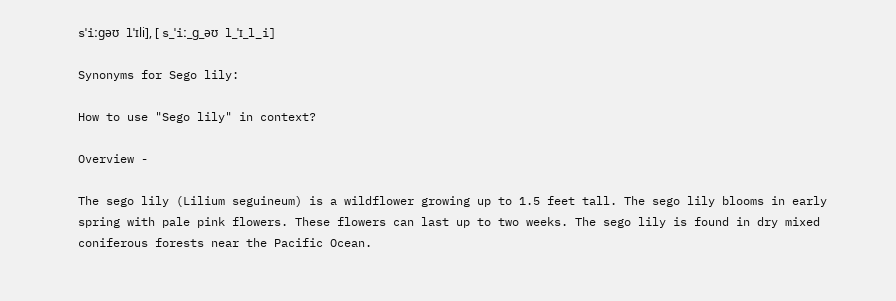sˈiːɡəʊ lˈɪli], [ s_ˈiː_ɡ_əʊ l_ˈɪ_l_i]

Synonyms for Sego lily:

How to use "Sego lily" in context?

Overview -

The sego lily (Lilium seguineum) is a wildflower growing up to 1.5 feet tall. The sego lily blooms in early spring with pale pink flowers. These flowers can last up to two weeks. The sego lily is found in dry mixed coniferous forests near the Pacific Ocean.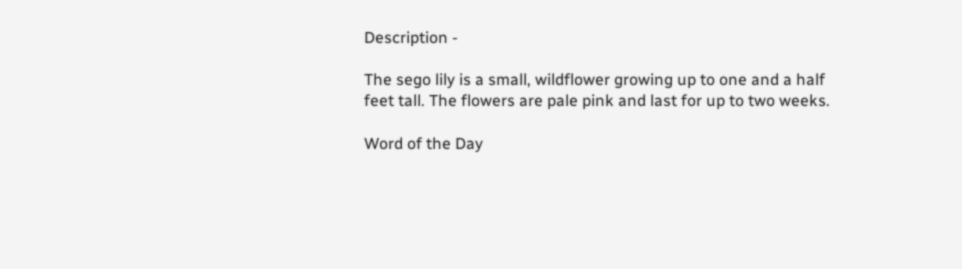Description -

The sego lily is a small, wildflower growing up to one and a half feet tall. The flowers are pale pink and last for up to two weeks.

Word of the Day